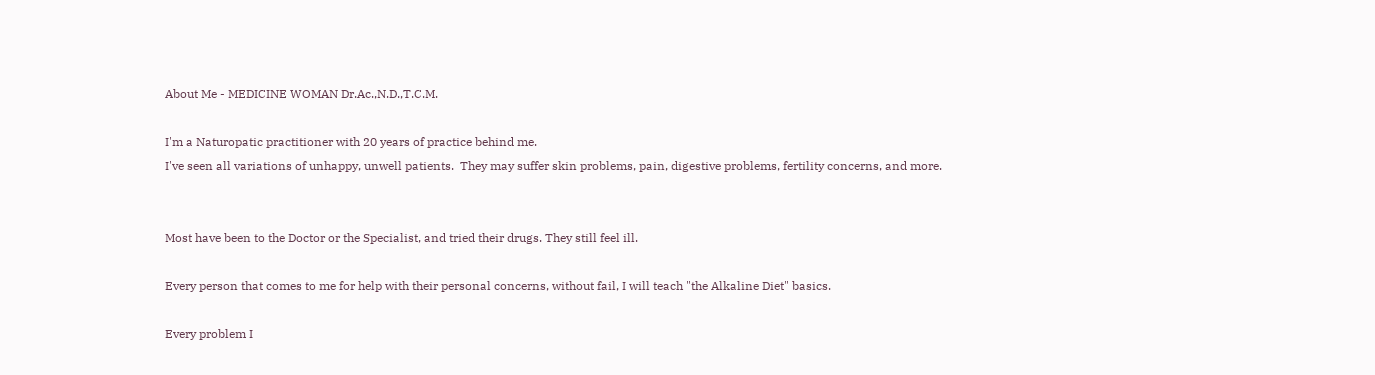About Me - MEDICINE WOMAN Dr.Ac.,N.D.,T.C.M.

I'm a Naturopatic practitioner with 20 years of practice behind me.
I've seen all variations of unhappy, unwell patients.  They may suffer skin problems, pain, digestive problems, fertility concerns, and more.


Most have been to the Doctor or the Specialist, and tried their drugs. They still feel ill.

Every person that comes to me for help with their personal concerns, without fail, I will teach "the Alkaline Diet" basics.

Every problem I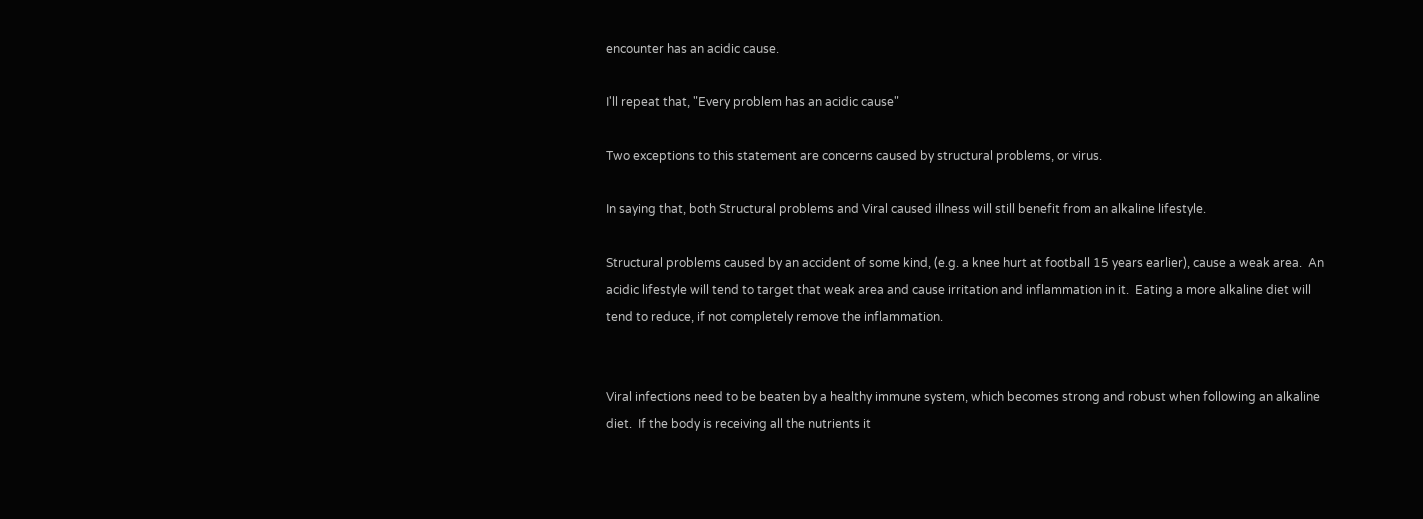encounter has an acidic cause.

I'll repeat that, "Every problem has an acidic cause"

Two exceptions to this statement are concerns caused by structural problems, or virus.

In saying that, both Structural problems and Viral caused illness will still benefit from an alkaline lifestyle.

Structural problems caused by an accident of some kind, (e.g. a knee hurt at football 15 years earlier), cause a weak area.  An acidic lifestyle will tend to target that weak area and cause irritation and inflammation in it.  Eating a more alkaline diet will tend to reduce, if not completely remove the inflammation.


Viral infections need to be beaten by a healthy immune system, which becomes strong and robust when following an alkaline diet.  If the body is receiving all the nutrients it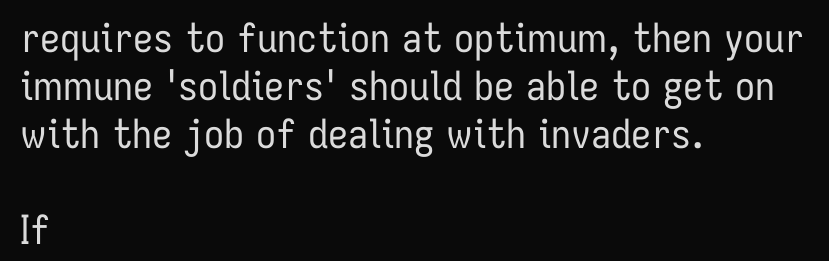requires to function at optimum, then your immune 'soldiers' should be able to get on with the job of dealing with invaders.

If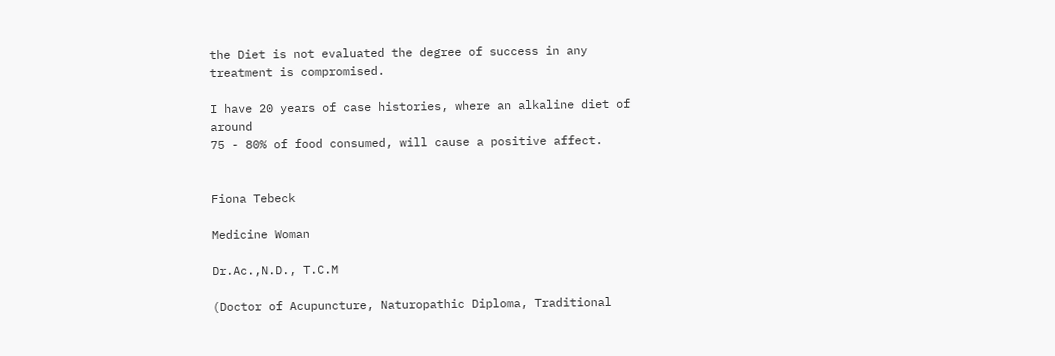the Diet is not evaluated the degree of success in any treatment is compromised.

I have 20 years of case histories, where an alkaline diet of around
75 - 80% of food consumed, will cause a positive affect.


Fiona Tebeck

Medicine Woman

Dr.Ac.,N.D., T.C.M

(Doctor of Acupuncture, Naturopathic Diploma, Traditional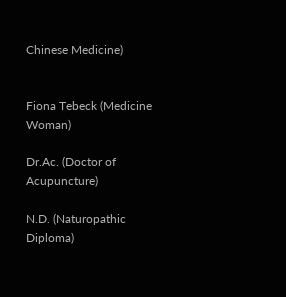Chinese Medicine)


Fiona Tebeck (Medicine Woman)

Dr.Ac. (Doctor of Acupuncture)

N.D. (Naturopathic Diploma)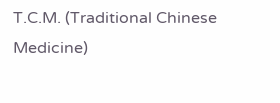T.C.M. (Traditional Chinese Medicine)